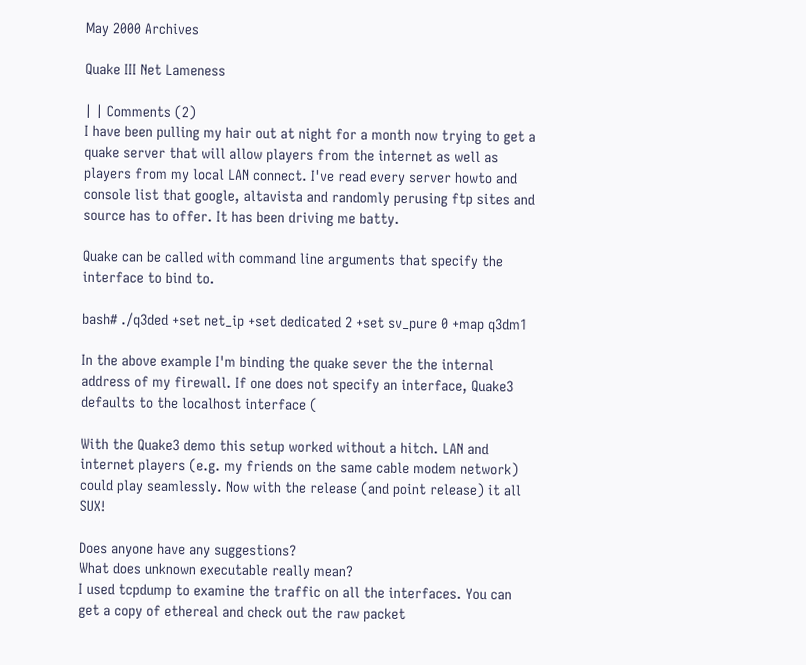May 2000 Archives

Quake III Net Lameness

| | Comments (2)
I have been pulling my hair out at night for a month now trying to get a quake server that will allow players from the internet as well as players from my local LAN connect. I've read every server howto and console list that google, altavista and randomly perusing ftp sites and source has to offer. It has been driving me batty.

Quake can be called with command line arguments that specify the interface to bind to.

bash# ./q3ded +set net_ip +set dedicated 2 +set sv_pure 0 +map q3dm1

In the above example I'm binding the quake sever the the internal address of my firewall. If one does not specify an interface, Quake3 defaults to the localhost interface (

With the Quake3 demo this setup worked without a hitch. LAN and internet players (e.g. my friends on the same cable modem network) could play seamlessly. Now with the release (and point release) it all SUX!

Does anyone have any suggestions?
What does unknown executable really mean?
I used tcpdump to examine the traffic on all the interfaces. You can get a copy of ethereal and check out the raw packet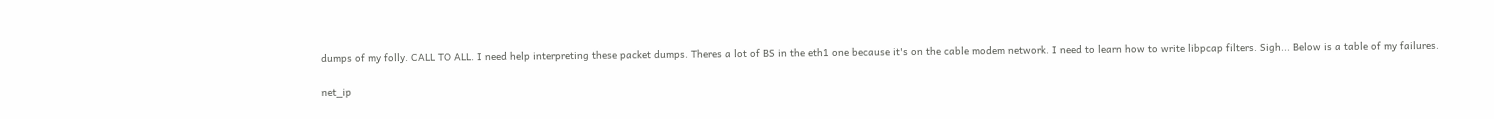dumps of my folly. CALL TO ALL. I need help interpreting these packet dumps. Theres a lot of BS in the eth1 one because it's on the cable modem network. I need to learn how to write libpcap filters. Sigh... Below is a table of my failures.

net_ip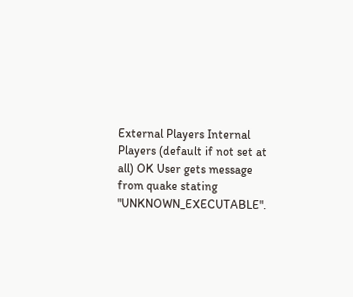External Players Internal Players (default if not set at all) OK User gets message from quake stating "UNKNOWN_EXECUTABLE".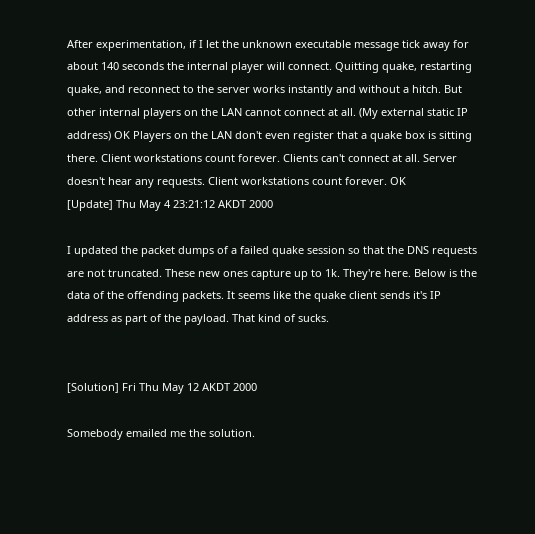After experimentation, if I let the unknown executable message tick away for about 140 seconds the internal player will connect. Quitting quake, restarting quake, and reconnect to the server works instantly and without a hitch. But other internal players on the LAN cannot connect at all. (My external static IP address) OK Players on the LAN don't even register that a quake box is sitting there. Client workstations count forever. Clients can't connect at all. Server doesn't hear any requests. Client workstations count forever. OK
[Update] Thu May 4 23:21:12 AKDT 2000

I updated the packet dumps of a failed quake session so that the DNS requests are not truncated. These new ones capture up to 1k. They're here. Below is the data of the offending packets. It seems like the quake client sends it's IP address as part of the payload. That kind of sucks.


[Solution] Fri Thu May 12 AKDT 2000

Somebody emailed me the solution.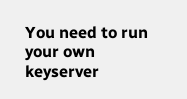You need to run your own keyserver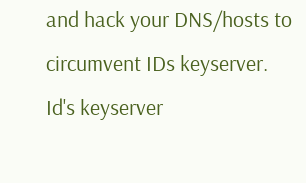and hack your DNS/hosts to circumvent IDs keyserver. Id's keyserver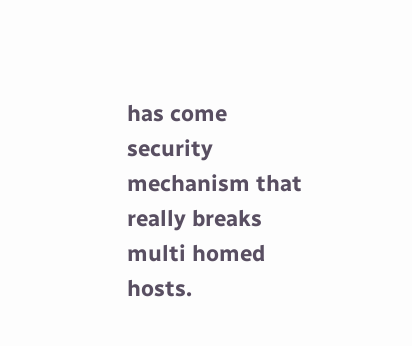has come security mechanism that really breaks multi homed hosts.